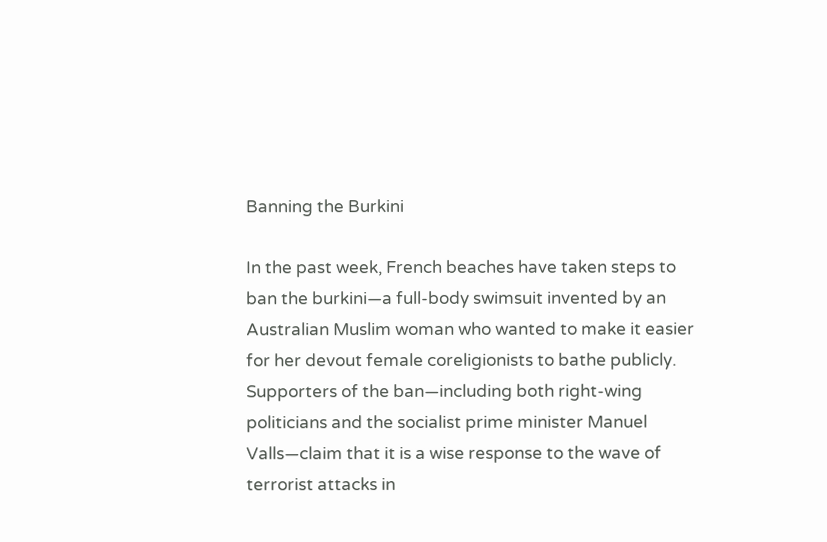Banning the Burkini

In the past week, French beaches have taken steps to ban the burkini—a full-body swimsuit invented by an Australian Muslim woman who wanted to make it easier for her devout female coreligionists to bathe publicly. Supporters of the ban—including both right-wing politicians and the socialist prime minister Manuel Valls—claim that it is a wise response to the wave of terrorist attacks in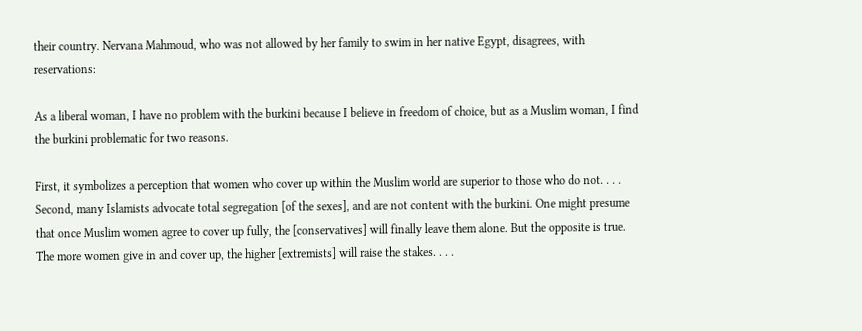their country. Nervana Mahmoud, who was not allowed by her family to swim in her native Egypt, disagrees, with reservations:

As a liberal woman, I have no problem with the burkini because I believe in freedom of choice, but as a Muslim woman, I find the burkini problematic for two reasons.

First, it symbolizes a perception that women who cover up within the Muslim world are superior to those who do not. . . . Second, many Islamists advocate total segregation [of the sexes], and are not content with the burkini. One might presume that once Muslim women agree to cover up fully, the [conservatives] will finally leave them alone. But the opposite is true. The more women give in and cover up, the higher [extremists] will raise the stakes. . . .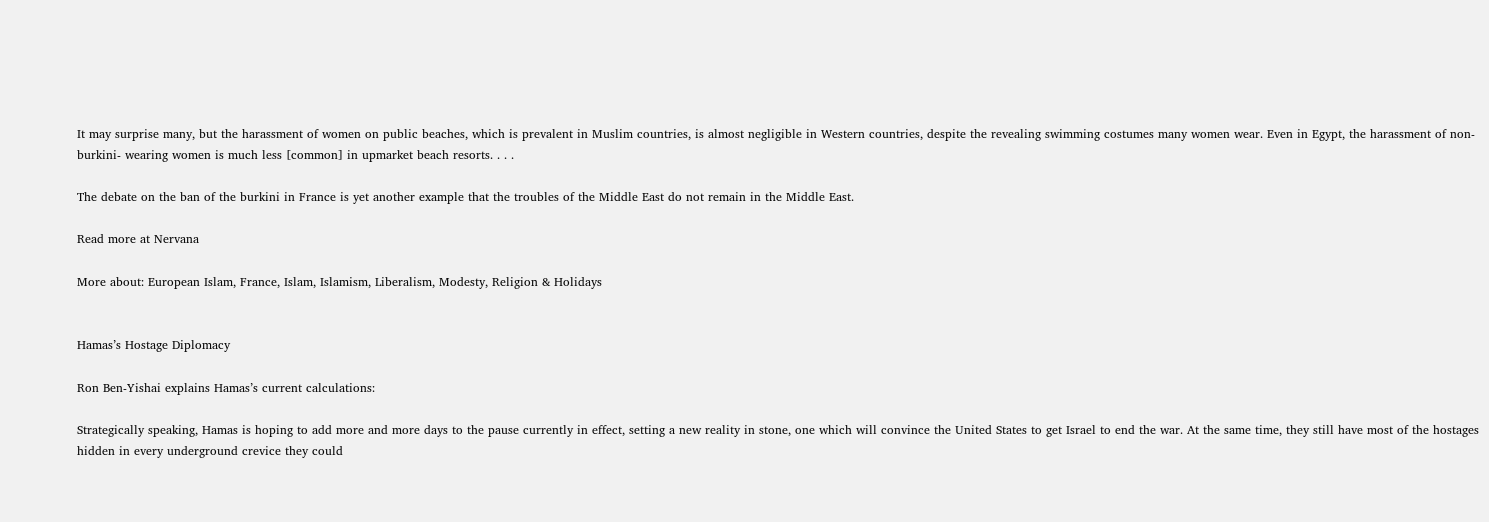It may surprise many, but the harassment of women on public beaches, which is prevalent in Muslim countries, is almost negligible in Western countries, despite the revealing swimming costumes many women wear. Even in Egypt, the harassment of non-burkini- wearing women is much less [common] in upmarket beach resorts. . . .

The debate on the ban of the burkini in France is yet another example that the troubles of the Middle East do not remain in the Middle East.

Read more at Nervana

More about: European Islam, France, Islam, Islamism, Liberalism, Modesty, Religion & Holidays


Hamas’s Hostage Diplomacy

Ron Ben-Yishai explains Hamas’s current calculations:

Strategically speaking, Hamas is hoping to add more and more days to the pause currently in effect, setting a new reality in stone, one which will convince the United States to get Israel to end the war. At the same time, they still have most of the hostages hidden in every underground crevice they could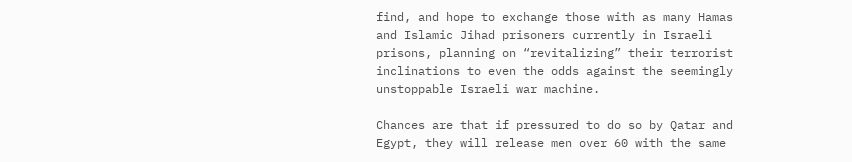find, and hope to exchange those with as many Hamas and Islamic Jihad prisoners currently in Israeli prisons, planning on “revitalizing” their terrorist inclinations to even the odds against the seemingly unstoppable Israeli war machine.

Chances are that if pressured to do so by Qatar and Egypt, they will release men over 60 with the same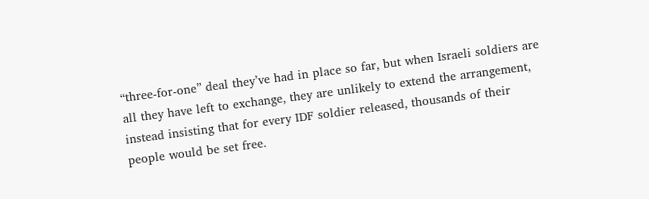“three-for-one” deal they’ve had in place so far, but when Israeli soldiers are all they have left to exchange, they are unlikely to extend the arrangement, instead insisting that for every IDF soldier released, thousands of their people would be set free.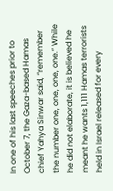In one of his last speeches prior to October 7, the Gaza-based Hamas chief Yahya Sinwar said, “remember the number one, one, one, one.” While he did not elaborate, it is believed he meant he wants 1,111 Hamas terrorists held in Israel released for every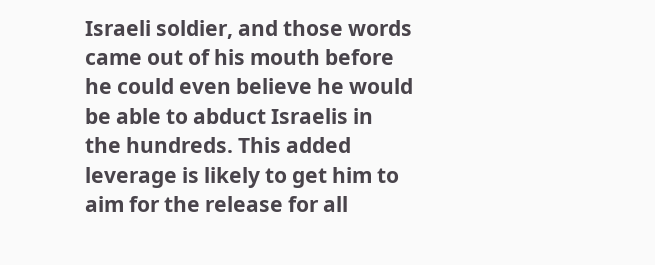Israeli soldier, and those words came out of his mouth before he could even believe he would be able to abduct Israelis in the hundreds. This added leverage is likely to get him to aim for the release for all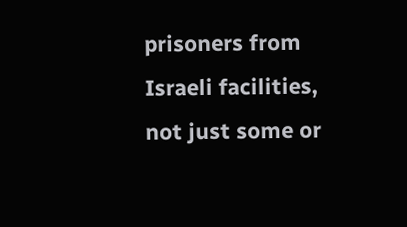prisoners from Israeli facilities, not just some or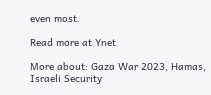even most.

Read more at Ynet

More about: Gaza War 2023, Hamas, Israeli Security